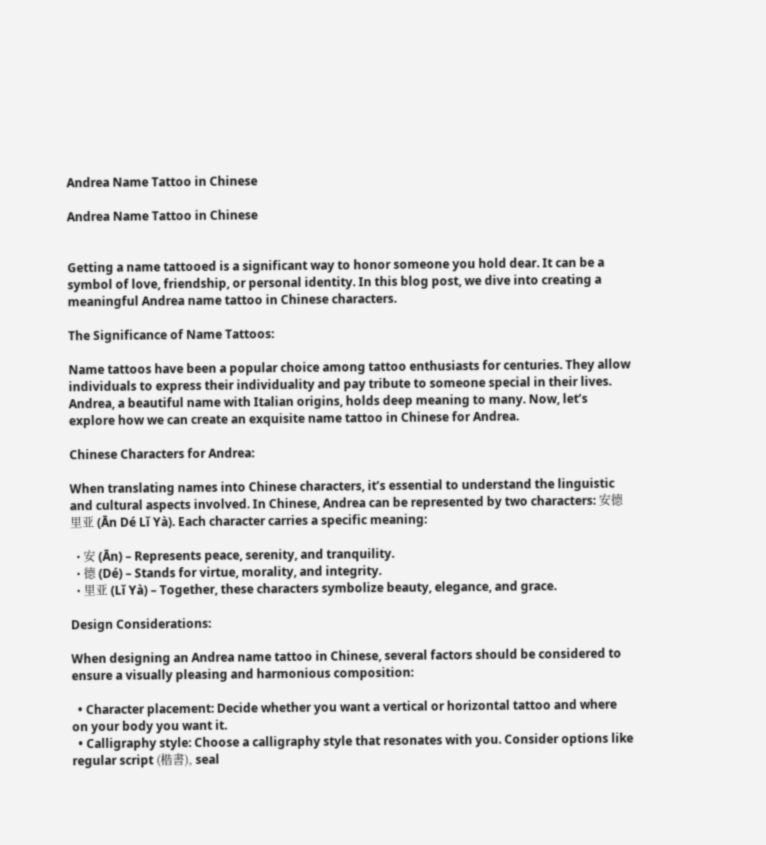Andrea Name Tattoo in Chinese

Andrea Name Tattoo in Chinese


Getting a name tattooed is a significant way to honor someone you hold dear. It can be a symbol of love, friendship, or personal identity. In this blog post, we dive into creating a meaningful Andrea name tattoo in Chinese characters.

The Significance of Name Tattoos:

Name tattoos have been a popular choice among tattoo enthusiasts for centuries. They allow individuals to express their individuality and pay tribute to someone special in their lives. Andrea, a beautiful name with Italian origins, holds deep meaning to many. Now, let’s explore how we can create an exquisite name tattoo in Chinese for Andrea.

Chinese Characters for Andrea:

When translating names into Chinese characters, it’s essential to understand the linguistic and cultural aspects involved. In Chinese, Andrea can be represented by two characters: 安德里亚 (Ān Dé Lǐ Yà). Each character carries a specific meaning:

  • 安 (Ān) – Represents peace, serenity, and tranquility.
  • 德 (Dé) – Stands for virtue, morality, and integrity.
  • 里亚 (Lǐ Yà) – Together, these characters symbolize beauty, elegance, and grace.

Design Considerations:

When designing an Andrea name tattoo in Chinese, several factors should be considered to ensure a visually pleasing and harmonious composition:

  • Character placement: Decide whether you want a vertical or horizontal tattoo and where on your body you want it.
  • Calligraphy style: Choose a calligraphy style that resonates with you. Consider options like regular script (楷書), seal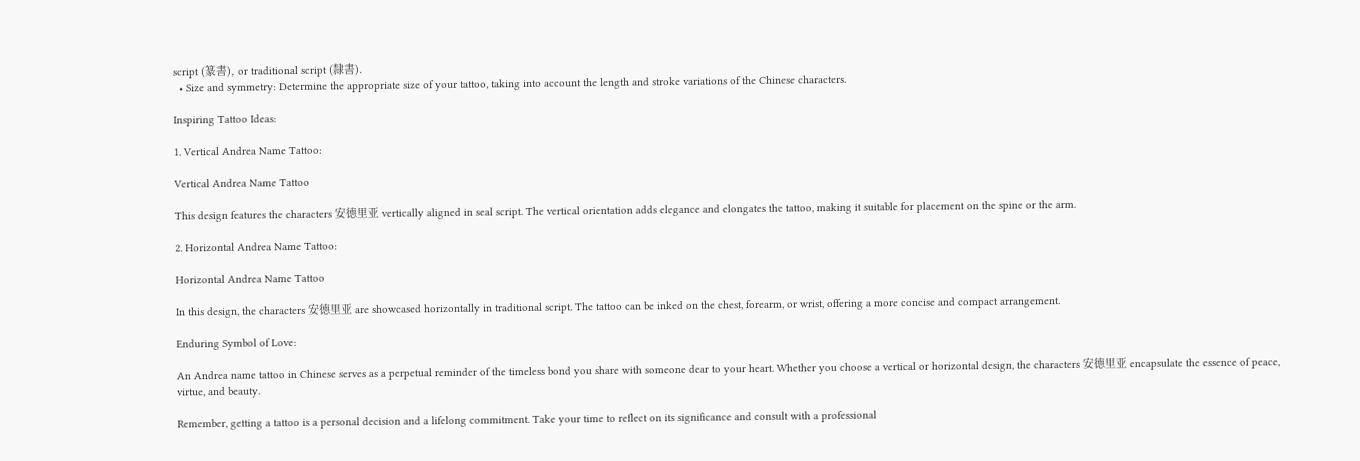script (篆書), or traditional script (隸書).
  • Size and symmetry: Determine the appropriate size of your tattoo, taking into account the length and stroke variations of the Chinese characters.

Inspiring Tattoo Ideas:

1. Vertical Andrea Name Tattoo:

Vertical Andrea Name Tattoo

This design features the characters 安德里亚 vertically aligned in seal script. The vertical orientation adds elegance and elongates the tattoo, making it suitable for placement on the spine or the arm.

2. Horizontal Andrea Name Tattoo:

Horizontal Andrea Name Tattoo

In this design, the characters 安德里亚 are showcased horizontally in traditional script. The tattoo can be inked on the chest, forearm, or wrist, offering a more concise and compact arrangement.

Enduring Symbol of Love:

An Andrea name tattoo in Chinese serves as a perpetual reminder of the timeless bond you share with someone dear to your heart. Whether you choose a vertical or horizontal design, the characters 安德里亚 encapsulate the essence of peace, virtue, and beauty.

Remember, getting a tattoo is a personal decision and a lifelong commitment. Take your time to reflect on its significance and consult with a professional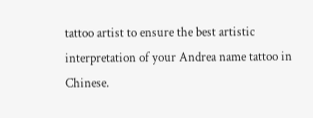tattoo artist to ensure the best artistic interpretation of your Andrea name tattoo in Chinese.